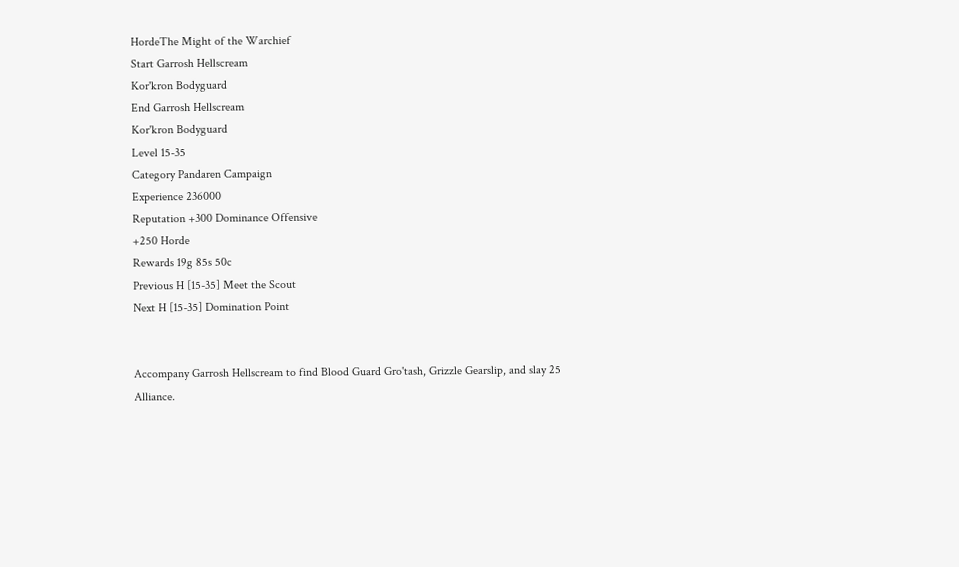HordeThe Might of the Warchief
Start Garrosh Hellscream
Kor'kron Bodyguard
End Garrosh Hellscream
Kor'kron Bodyguard
Level 15-35
Category Pandaren Campaign
Experience 236000
Reputation +300 Dominance Offensive
+250 Horde
Rewards 19g 85s 50c
Previous H [15-35] Meet the Scout
Next H [15-35] Domination Point


Accompany Garrosh Hellscream to find Blood Guard Gro'tash, Grizzle Gearslip, and slay 25 Alliance.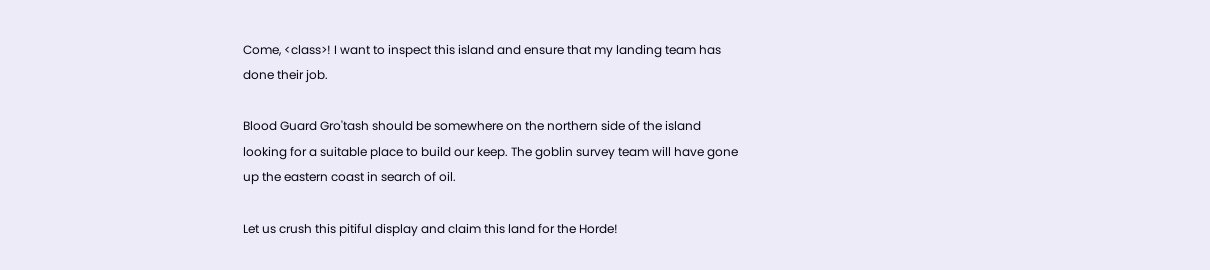Come, <class>! I want to inspect this island and ensure that my landing team has done their job.

Blood Guard Gro'tash should be somewhere on the northern side of the island looking for a suitable place to build our keep. The goblin survey team will have gone up the eastern coast in search of oil.

Let us crush this pitiful display and claim this land for the Horde!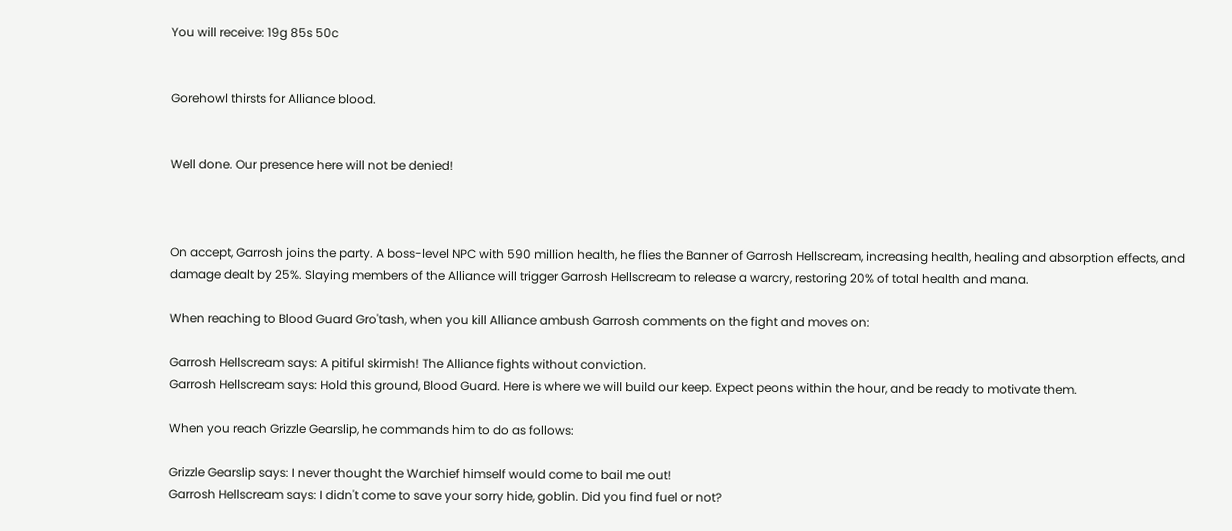You will receive: 19g 85s 50c


Gorehowl thirsts for Alliance blood.


Well done. Our presence here will not be denied!



On accept, Garrosh joins the party. A boss-level NPC with 590 million health, he flies the Banner of Garrosh Hellscream, increasing health, healing and absorption effects, and damage dealt by 25%. Slaying members of the Alliance will trigger Garrosh Hellscream to release a warcry, restoring 20% of total health and mana.

When reaching to Blood Guard Gro'tash, when you kill Alliance ambush Garrosh comments on the fight and moves on:

Garrosh Hellscream says: A pitiful skirmish! The Alliance fights without conviction.
Garrosh Hellscream says: Hold this ground, Blood Guard. Here is where we will build our keep. Expect peons within the hour, and be ready to motivate them.

When you reach Grizzle Gearslip, he commands him to do as follows:

Grizzle Gearslip says: I never thought the Warchief himself would come to bail me out!
Garrosh Hellscream says: I didn't come to save your sorry hide, goblin. Did you find fuel or not?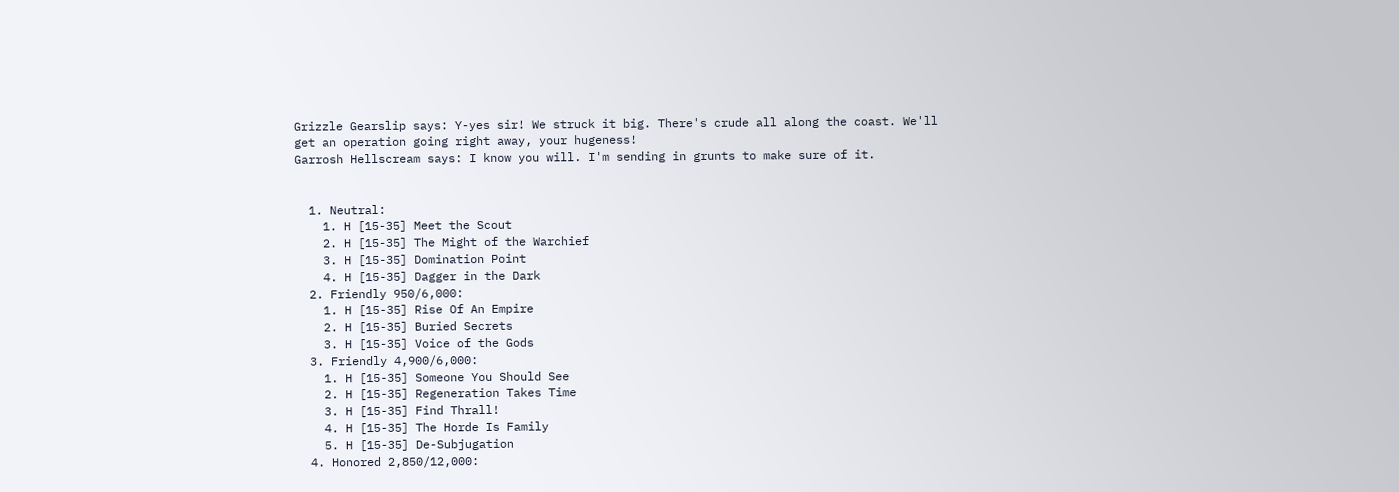Grizzle Gearslip says: Y-yes sir! We struck it big. There's crude all along the coast. We'll get an operation going right away, your hugeness!
Garrosh Hellscream says: I know you will. I'm sending in grunts to make sure of it.


  1. Neutral:
    1. H [15-35] Meet the Scout
    2. H [15-35] The Might of the Warchief
    3. H [15-35] Domination Point
    4. H [15-35] Dagger in the Dark
  2. Friendly 950/6,000:
    1. H [15-35] Rise Of An Empire
    2. H [15-35] Buried Secrets
    3. H [15-35] Voice of the Gods
  3. Friendly 4,900/6,000:
    1. H [15-35] Someone You Should See
    2. H [15-35] Regeneration Takes Time
    3. H [15-35] Find Thrall!
    4. H [15-35] The Horde Is Family
    5. H [15-35] De-Subjugation
  4. Honored 2,850/12,000: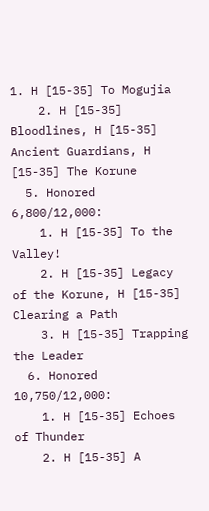1. H [15-35] To Mogujia
    2. H [15-35] Bloodlines, H [15-35] Ancient Guardians, H [15-35] The Korune
  5. Honored 6,800/12,000:
    1. H [15-35] To the Valley!
    2. H [15-35] Legacy of the Korune, H [15-35] Clearing a Path
    3. H [15-35] Trapping the Leader
  6. Honored 10,750/12,000:
    1. H [15-35] Echoes of Thunder
    2. H [15-35] A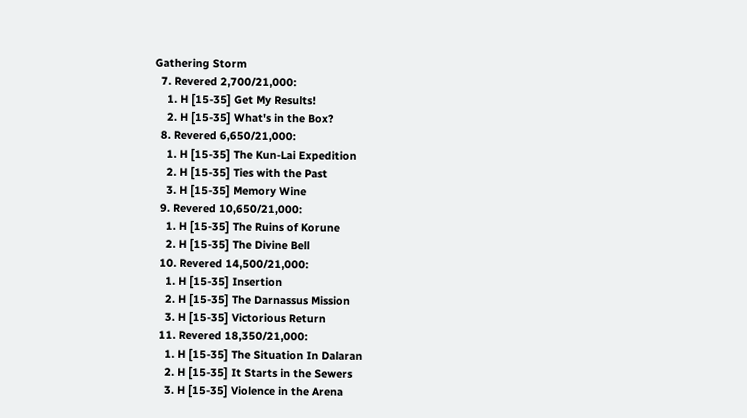Gathering Storm
  7. Revered 2,700/21,000:
    1. H [15-35] Get My Results!
    2. H [15-35] What's in the Box?
  8. Revered 6,650/21,000:
    1. H [15-35] The Kun-Lai Expedition
    2. H [15-35] Ties with the Past
    3. H [15-35] Memory Wine
  9. Revered 10,650/21,000:
    1. H [15-35] The Ruins of Korune
    2. H [15-35] The Divine Bell
  10. Revered 14,500/21,000:
    1. H [15-35] Insertion
    2. H [15-35] The Darnassus Mission
    3. H [15-35] Victorious Return
  11. Revered 18,350/21,000:
    1. H [15-35] The Situation In Dalaran
    2. H [15-35] It Starts in the Sewers
    3. H [15-35] Violence in the Arena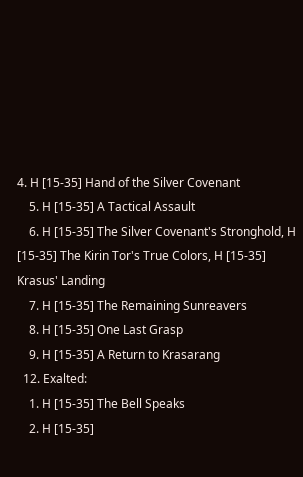4. H [15-35] Hand of the Silver Covenant
    5. H [15-35] A Tactical Assault
    6. H [15-35] The Silver Covenant's Stronghold, H [15-35] The Kirin Tor's True Colors, H [15-35] Krasus' Landing
    7. H [15-35] The Remaining Sunreavers
    8. H [15-35] One Last Grasp
    9. H [15-35] A Return to Krasarang
  12. Exalted:
    1. H [15-35] The Bell Speaks
    2. H [15-35]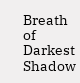Breath of Darkest Shadow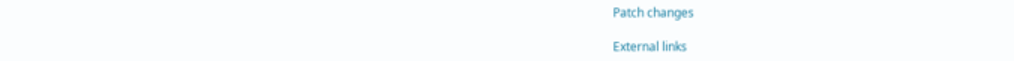Patch changes

External links